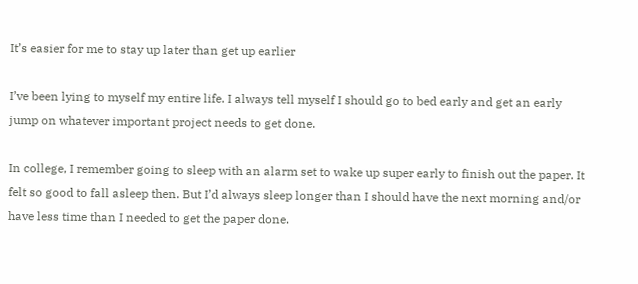It’s easier for me to stay up later than get up earlier

I’ve been lying to myself my entire life. I always tell myself I should go to bed early and get an early jump on whatever important project needs to get done.

In college, I remember going to sleep with an alarm set to wake up super early to finish out the paper. It felt so good to fall asleep then. But I’d always sleep longer than I should have the next morning and/or have less time than I needed to get the paper done.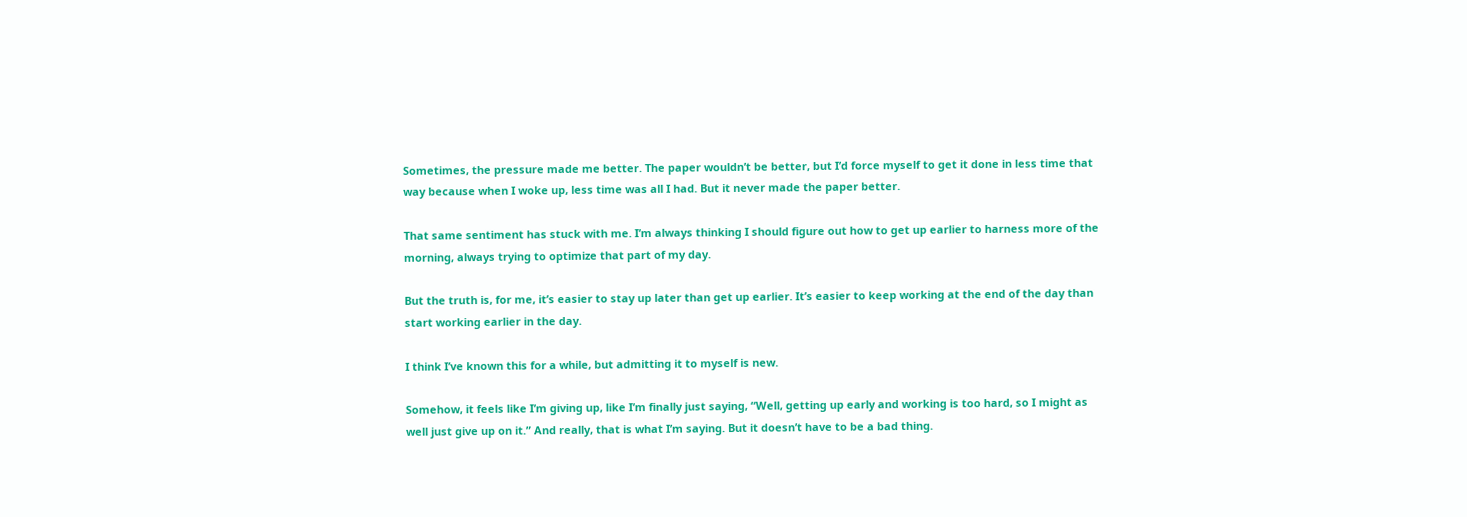Sometimes, the pressure made me better. The paper wouldn’t be better, but I’d force myself to get it done in less time that way because when I woke up, less time was all I had. But it never made the paper better.

That same sentiment has stuck with me. I’m always thinking I should figure out how to get up earlier to harness more of the morning, always trying to optimize that part of my day.

But the truth is, for me, it’s easier to stay up later than get up earlier. It’s easier to keep working at the end of the day than start working earlier in the day.

I think I’ve known this for a while, but admitting it to myself is new.

Somehow, it feels like I’m giving up, like I’m finally just saying, “Well, getting up early and working is too hard, so I might as well just give up on it.” And really, that is what I’m saying. But it doesn’t have to be a bad thing.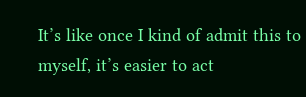It’s like once I kind of admit this to myself, it’s easier to act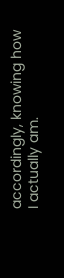accordingly, knowing how I actually am.